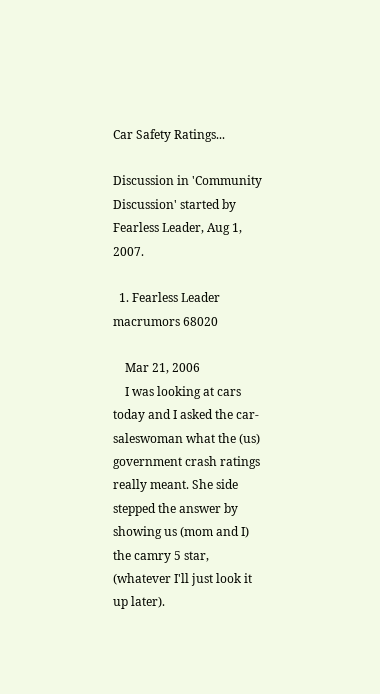Car Safety Ratings...

Discussion in 'Community Discussion' started by Fearless Leader, Aug 1, 2007.

  1. Fearless Leader macrumors 68020

    Mar 21, 2006
    I was looking at cars today and I asked the car-saleswoman what the (us) government crash ratings really meant. She side stepped the answer by showing us (mom and I) the camry 5 star, (whatever I'll just look it up later).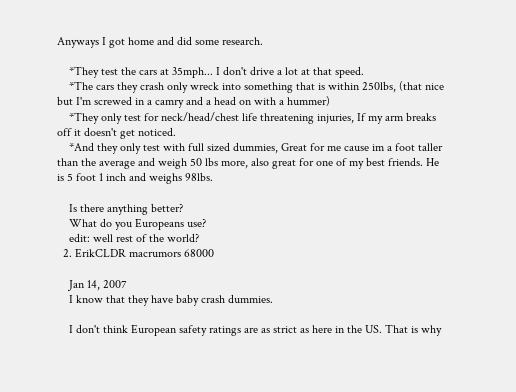Anyways I got home and did some research.

    *They test the cars at 35mph... I don't drive a lot at that speed.
    *The cars they crash only wreck into something that is within 250lbs, (that nice but I'm screwed in a camry and a head on with a hummer)
    *They only test for neck/head/chest life threatening injuries, If my arm breaks off it doesn't get noticed.
    *And they only test with full sized dummies, Great for me cause im a foot taller than the average and weigh 50 lbs more, also great for one of my best friends. He is 5 foot 1 inch and weighs 98lbs.

    Is there anything better?
    What do you Europeans use?
    edit: well rest of the world?
  2. ErikCLDR macrumors 68000

    Jan 14, 2007
    I know that they have baby crash dummies.

    I don't think European safety ratings are as strict as here in the US. That is why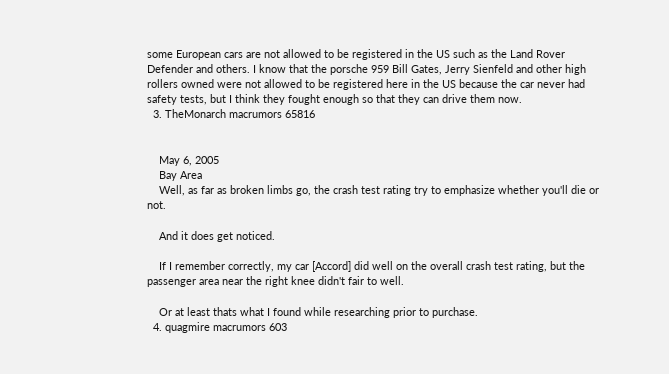some European cars are not allowed to be registered in the US such as the Land Rover Defender and others. I know that the porsche 959 Bill Gates, Jerry Sienfeld and other high rollers owned were not allowed to be registered here in the US because the car never had safety tests, but I think they fought enough so that they can drive them now.
  3. TheMonarch macrumors 65816


    May 6, 2005
    Bay Area
    Well, as far as broken limbs go, the crash test rating try to emphasize whether you'll die or not.

    And it does get noticed.

    If I remember correctly, my car [Accord] did well on the overall crash test rating, but the passenger area near the right knee didn't fair to well.

    Or at least thats what I found while researching prior to purchase.
  4. quagmire macrumors 603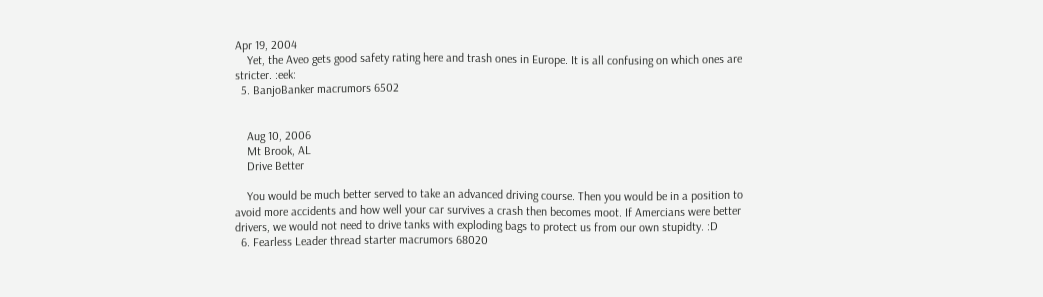Apr 19, 2004
    Yet, the Aveo gets good safety rating here and trash ones in Europe. It is all confusing on which ones are stricter. :eek:
  5. BanjoBanker macrumors 6502


    Aug 10, 2006
    Mt Brook, AL
    Drive Better

    You would be much better served to take an advanced driving course. Then you would be in a position to avoid more accidents and how well your car survives a crash then becomes moot. If Amercians were better drivers, we would not need to drive tanks with exploding bags to protect us from our own stupidty. :D
  6. Fearless Leader thread starter macrumors 68020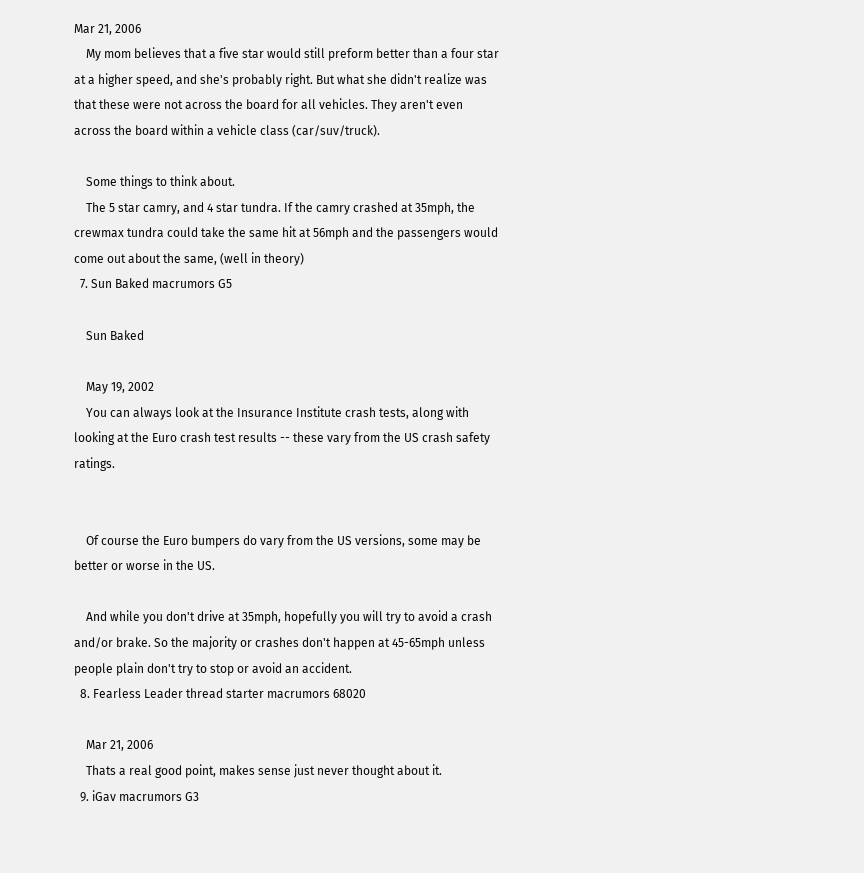Mar 21, 2006
    My mom believes that a five star would still preform better than a four star at a higher speed, and she's probably right. But what she didn't realize was that these were not across the board for all vehicles. They aren't even across the board within a vehicle class (car/suv/truck).

    Some things to think about.
    The 5 star camry, and 4 star tundra. If the camry crashed at 35mph, the crewmax tundra could take the same hit at 56mph and the passengers would come out about the same, (well in theory)
  7. Sun Baked macrumors G5

    Sun Baked

    May 19, 2002
    You can always look at the Insurance Institute crash tests, along with looking at the Euro crash test results -- these vary from the US crash safety ratings.


    Of course the Euro bumpers do vary from the US versions, some may be better or worse in the US.

    And while you don't drive at 35mph, hopefully you will try to avoid a crash and/or brake. So the majority or crashes don't happen at 45-65mph unless people plain don't try to stop or avoid an accident.
  8. Fearless Leader thread starter macrumors 68020

    Mar 21, 2006
    Thats a real good point, makes sense just never thought about it.
  9. iGav macrumors G3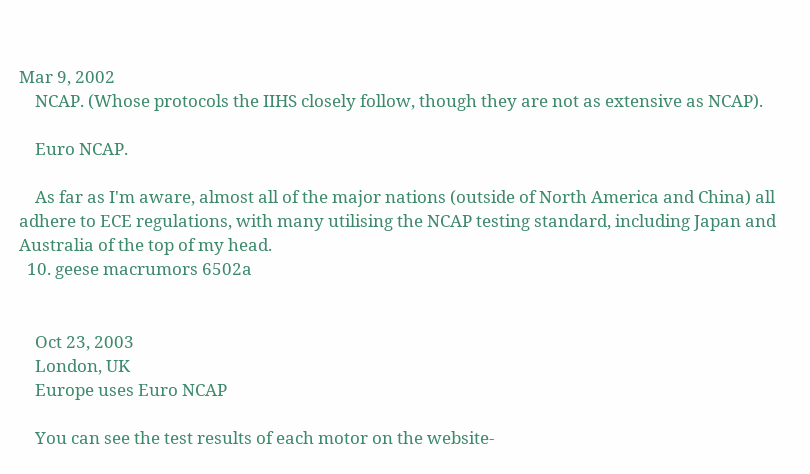Mar 9, 2002
    NCAP. (Whose protocols the IIHS closely follow, though they are not as extensive as NCAP).

    Euro NCAP.

    As far as I'm aware, almost all of the major nations (outside of North America and China) all adhere to ECE regulations, with many utilising the NCAP testing standard, including Japan and Australia of the top of my head.
  10. geese macrumors 6502a


    Oct 23, 2003
    London, UK
    Europe uses Euro NCAP

    You can see the test results of each motor on the website-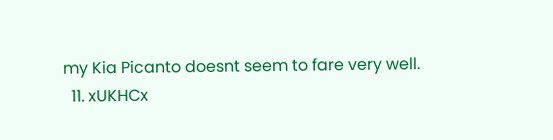my Kia Picanto doesnt seem to fare very well.
  11. xUKHCx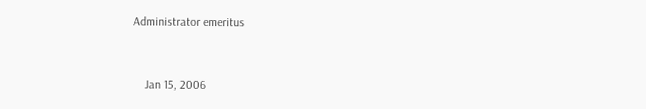Administrator emeritus


    Jan 15, 2006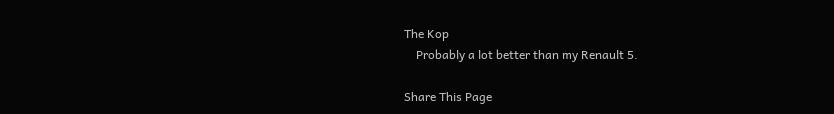The Kop
    Probably a lot better than my Renault 5.

Share This Page